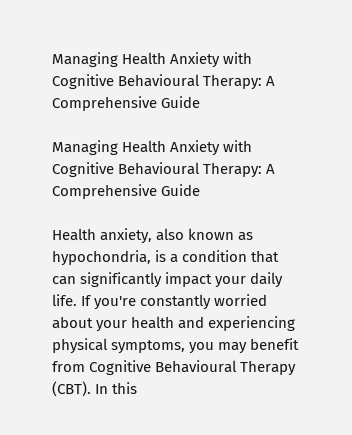Managing Health Anxiety with Cognitive Behavioural Therapy: A Comprehensive Guide

Managing Health Anxiety with Cognitive Behavioural Therapy: A Comprehensive Guide

Health anxiety, also known as hypochondria, is a condition that can significantly impact your daily life. If you're constantly worried about your health and experiencing physical symptoms, you may benefit from Cognitive Behavioural Therapy (CBT). In this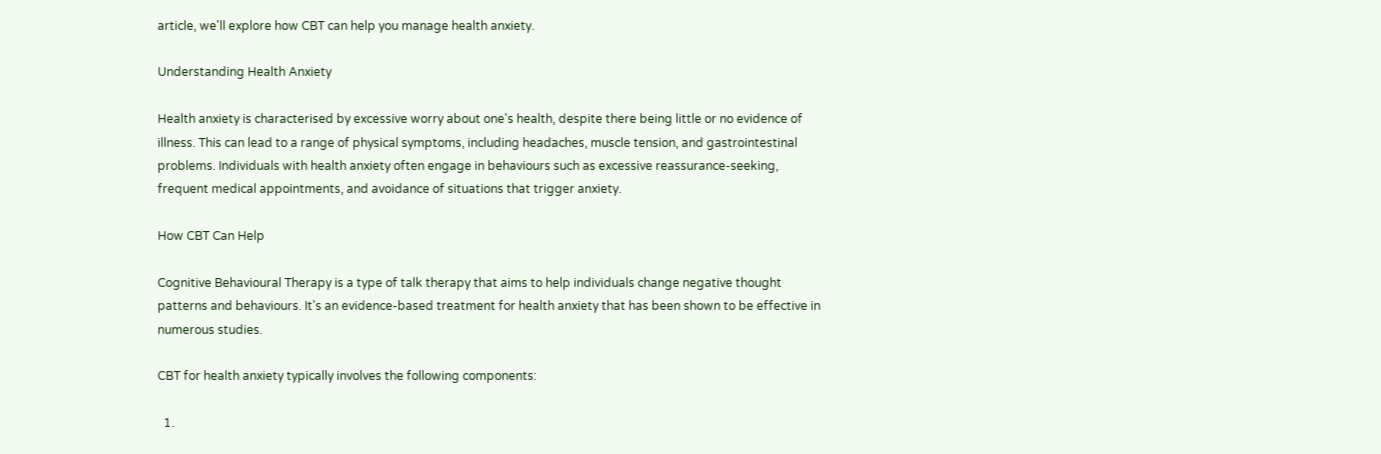article, we'll explore how CBT can help you manage health anxiety.

Understanding Health Anxiety

Health anxiety is characterised by excessive worry about one's health, despite there being little or no evidence of illness. This can lead to a range of physical symptoms, including headaches, muscle tension, and gastrointestinal problems. Individuals with health anxiety often engage in behaviours such as excessive reassurance-seeking, frequent medical appointments, and avoidance of situations that trigger anxiety.

How CBT Can Help

Cognitive Behavioural Therapy is a type of talk therapy that aims to help individuals change negative thought patterns and behaviours. It's an evidence-based treatment for health anxiety that has been shown to be effective in numerous studies.

CBT for health anxiety typically involves the following components:

  1.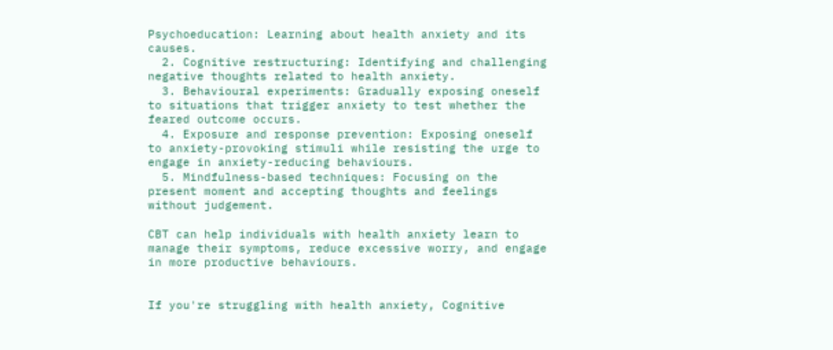Psychoeducation: Learning about health anxiety and its causes.
  2. Cognitive restructuring: Identifying and challenging negative thoughts related to health anxiety.
  3. Behavioural experiments: Gradually exposing oneself to situations that trigger anxiety to test whether the feared outcome occurs.
  4. Exposure and response prevention: Exposing oneself to anxiety-provoking stimuli while resisting the urge to engage in anxiety-reducing behaviours.
  5. Mindfulness-based techniques: Focusing on the present moment and accepting thoughts and feelings without judgement.

CBT can help individuals with health anxiety learn to manage their symptoms, reduce excessive worry, and engage in more productive behaviours.


If you're struggling with health anxiety, Cognitive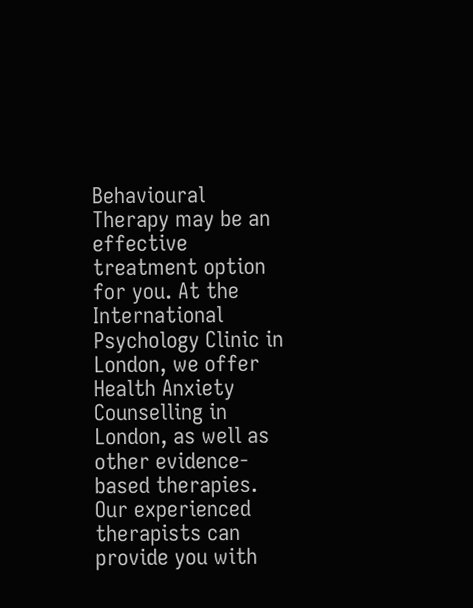Behavioural Therapy may be an effective treatment option for you. At the International Psychology Clinic in London, we offer Health Anxiety Counselling in London, as well as other evidence-based therapies. Our experienced therapists can provide you with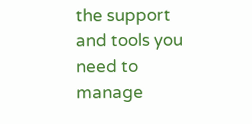the support and tools you need to manage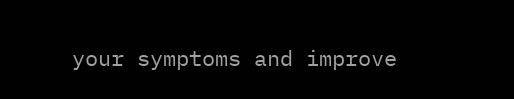your symptoms and improve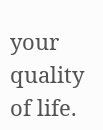your quality of life.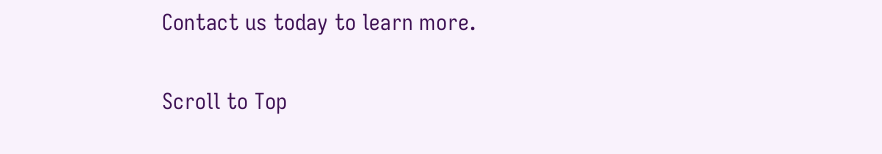Contact us today to learn more.

Scroll to Top